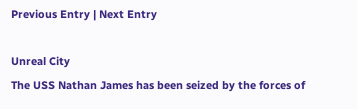Previous Entry | Next Entry

Unreal City
The USS Nathan James has been seized by the forces of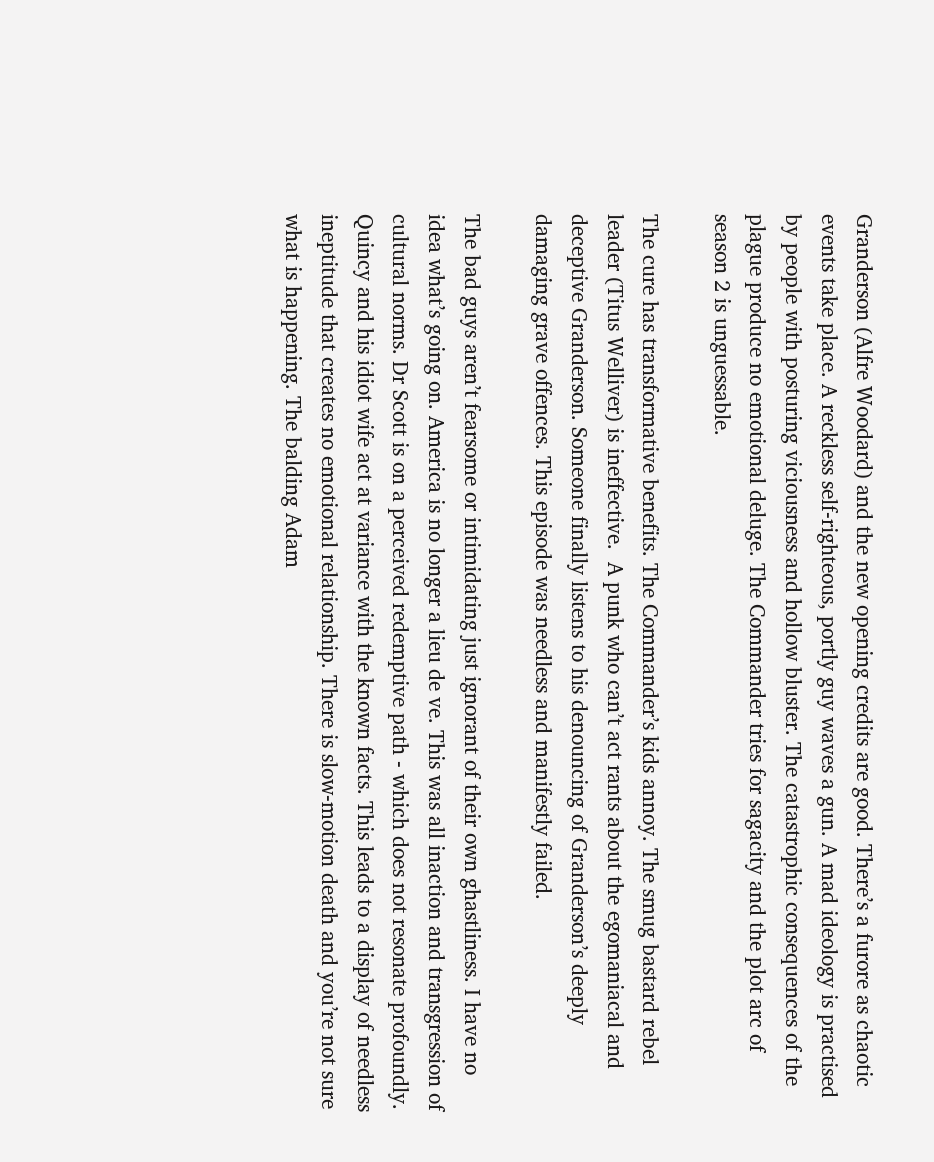Granderson (Alfre Woodard) and the new opening credits are good. There’s a furore as chaotic events take place. A reckless self-righteous, portly guy waves a gun. A mad ideology is practised by people with posturing viciousness and hollow bluster. The catastrophic consequences of the plague produce no emotional deluge. The Commander tries for sagacity and the plot arc of season 2 is unguessable.

The cure has transformative benefits. The Commander’s kids annoy. The smug bastard rebel leader (Titus Welliver) is ineffective.  A punk who can’t act rants about the egomaniacal and deceptive Granderson. Someone finally listens to his denouncing of Granderson’s deeply damaging grave offences. This episode was needless and manifestly failed.

The bad guys aren’t fearsome or intimidating just ignorant of their own ghastliness. I have no idea what’s going on. America is no longer a lieu de ve. This was all inaction and transgression of cultural norms. Dr Scott is on a perceived redemptive path - which does not resonate profoundly. Quincy and his idiot wife act at variance with the known facts. This leads to a display of needless ineptitude that creates no emotional relationship. There is slow-motion death and you’re not sure what is happening. The balding Adam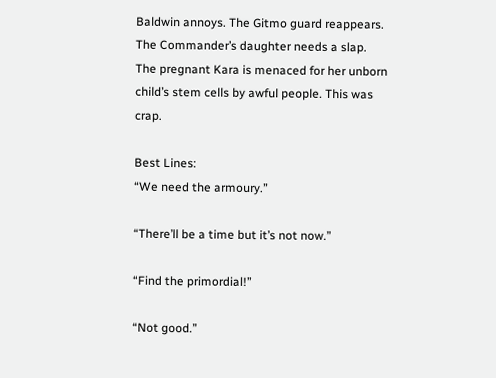Baldwin annoys. The Gitmo guard reappears. The Commander’s daughter needs a slap. The pregnant Kara is menaced for her unborn child’s stem cells by awful people. This was crap.

Best Lines:
“We need the armoury.”

“There’ll be a time but it’s not now.”

“Find the primordial!”

“Not good.”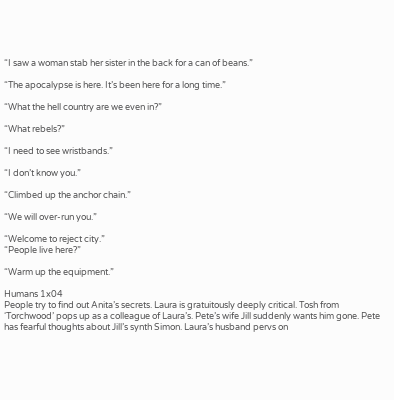“I saw a woman stab her sister in the back for a can of beans.”

“The apocalypse is here. It’s been here for a long time.”

“What the hell country are we even in?”

“What rebels?”

“I need to see wristbands.”

“I don’t know you.”

“Climbed up the anchor chain.”

“We will over-run you.”

“Welcome to reject city.”
“People live here?”

“Warm up the equipment.”

Humans 1x04
People try to find out Anita’s secrets. Laura is gratuitously deeply critical. Tosh from ‘Torchwood’ pops up as a colleague of Laura’s. Pete’s wife Jill suddenly wants him gone. Pete has fearful thoughts about Jill’s synth Simon. Laura’s husband pervs on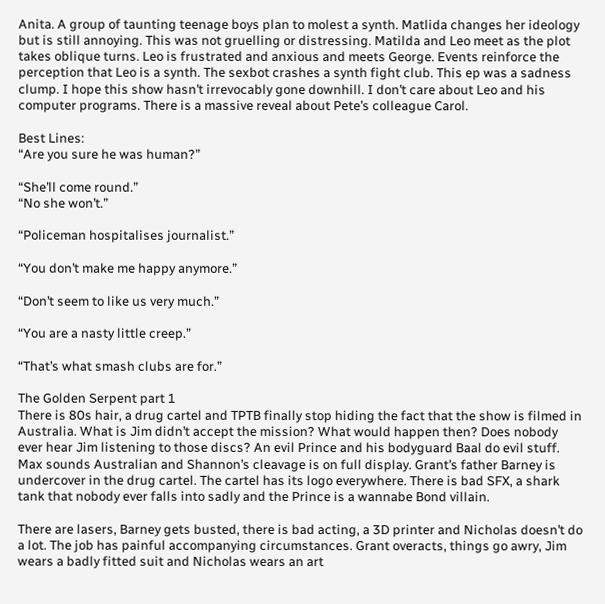Anita. A group of taunting teenage boys plan to molest a synth. Matlida changes her ideology but is still annoying. This was not gruelling or distressing. Matilda and Leo meet as the plot takes oblique turns. Leo is frustrated and anxious and meets George. Events reinforce the perception that Leo is a synth. The sexbot crashes a synth fight club. This ep was a sadness clump. I hope this show hasn’t irrevocably gone downhill. I don’t care about Leo and his computer programs. There is a massive reveal about Pete’s colleague Carol.

Best Lines:
“Are you sure he was human?”

“She’ll come round.”
“No she won’t.”

“Policeman hospitalises journalist.”

“You don’t make me happy anymore.”

“Don’t seem to like us very much.”

“You are a nasty little creep.”

“That’s what smash clubs are for.”

The Golden Serpent part 1
There is 80s hair, a drug cartel and TPTB finally stop hiding the fact that the show is filmed in Australia. What is Jim didn’t accept the mission? What would happen then? Does nobody ever hear Jim listening to those discs? An evil Prince and his bodyguard Baal do evil stuff. Max sounds Australian and Shannon’s cleavage is on full display. Grant’s father Barney is undercover in the drug cartel. The cartel has its logo everywhere. There is bad SFX, a shark tank that nobody ever falls into sadly and the Prince is a wannabe Bond villain.

There are lasers, Barney gets busted, there is bad acting, a 3D printer and Nicholas doesn’t do a lot. The job has painful accompanying circumstances. Grant overacts, things go awry, Jim wears a badly fitted suit and Nicholas wears an art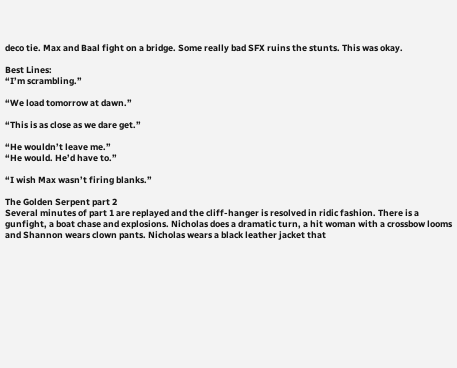deco tie. Max and Baal fight on a bridge. Some really bad SFX ruins the stunts. This was okay.

Best Lines:
“I’m scrambling.”

“We load tomorrow at dawn.”

“This is as close as we dare get.”

“He wouldn’t leave me.”
“He would. He’d have to.”

“I wish Max wasn’t firing blanks.”

The Golden Serpent part 2
Several minutes of part 1 are replayed and the cliff-hanger is resolved in ridic fashion. There is a gunfight, a boat chase and explosions. Nicholas does a dramatic turn, a hit woman with a crossbow looms and Shannon wears clown pants. Nicholas wears a black leather jacket that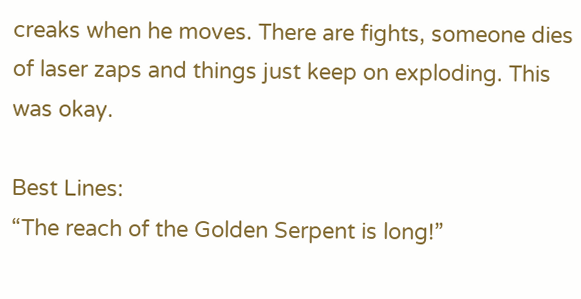creaks when he moves. There are fights, someone dies of laser zaps and things just keep on exploding. This was okay.

Best Lines:
“The reach of the Golden Serpent is long!”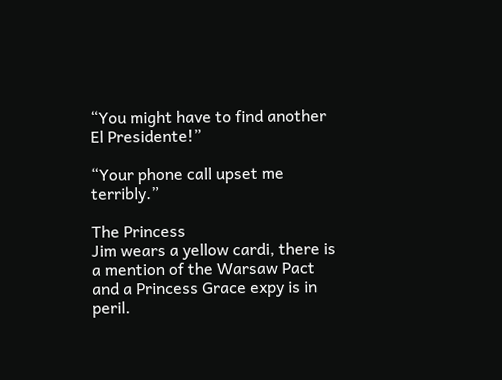“You might have to find another El Presidente!”

“Your phone call upset me terribly.”

The Princess
Jim wears a yellow cardi, there is a mention of the Warsaw Pact and a Princess Grace expy is in peril.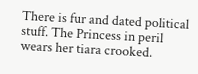There is fur and dated political stuff. The Princess in peril wears her tiara crooked.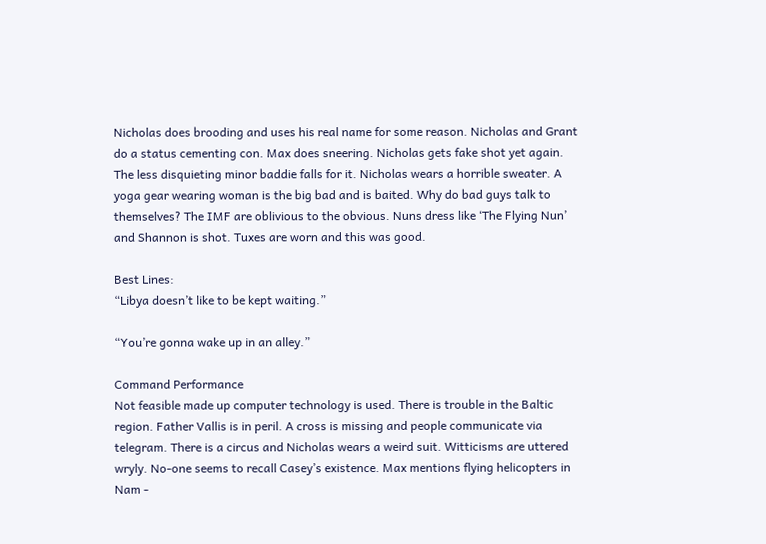Nicholas does brooding and uses his real name for some reason. Nicholas and Grant do a status cementing con. Max does sneering. Nicholas gets fake shot yet again. The less disquieting minor baddie falls for it. Nicholas wears a horrible sweater. A yoga gear wearing woman is the big bad and is baited. Why do bad guys talk to themselves? The IMF are oblivious to the obvious. Nuns dress like ‘The Flying Nun’ and Shannon is shot. Tuxes are worn and this was good.

Best Lines:
“Libya doesn’t like to be kept waiting.”

“You’re gonna wake up in an alley.”

Command Performance
Not feasible made up computer technology is used. There is trouble in the Baltic region. Father Vallis is in peril. A cross is missing and people communicate via telegram. There is a circus and Nicholas wears a weird suit. Witticisms are uttered wryly. No-one seems to recall Casey’s existence. Max mentions flying helicopters in Nam -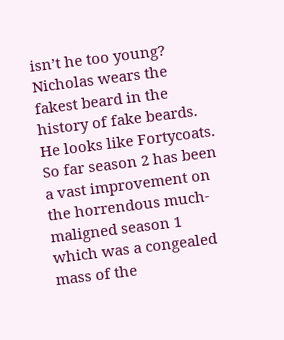isn’t he too young? Nicholas wears the fakest beard in the history of fake beards. He looks like Fortycoats. So far season 2 has been a vast improvement on the horrendous much-maligned season 1 which was a congealed mass of the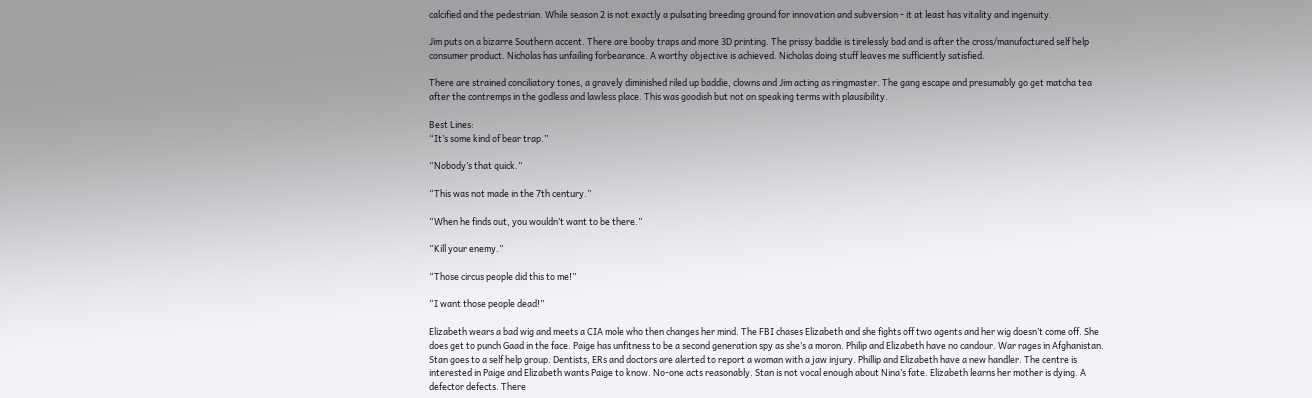calcified and the pedestrian. While season 2 is not exactly a pulsating breeding ground for innovation and subversion - it at least has vitality and ingenuity.

Jim puts on a bizarre Southern accent. There are booby traps and more 3D printing. The prissy baddie is tirelessly bad and is after the cross/manufactured self help consumer product. Nicholas has unfailing forbearance. A worthy objective is achieved. Nicholas doing stuff leaves me sufficiently satisfied.

There are strained conciliatory tones, a gravely diminished riled up baddie, clowns and Jim acting as ringmaster. The gang escape and presumably go get matcha tea after the contremps in the godless and lawless place. This was goodish but not on speaking terms with plausibility.

Best Lines:
“It’s some kind of bear trap.”

“Nobody’s that quick.”

“This was not made in the 7th century.”

“When he finds out, you wouldn’t want to be there.”

“Kill your enemy.”

“Those circus people did this to me!”

“I want those people dead!”

Elizabeth wears a bad wig and meets a CIA mole who then changes her mind. The FBI chases Elizabeth and she fights off two agents and her wig doesn’t come off. She does get to punch Gaad in the face. Paige has unfitness to be a second generation spy as she’s a moron. Philip and Elizabeth have no candour. War rages in Afghanistan. Stan goes to a self help group. Dentists, ERs and doctors are alerted to report a woman with a jaw injury. Phillip and Elizabeth have a new handler. The centre is interested in Paige and Elizabeth wants Paige to know. No-one acts reasonably. Stan is not vocal enough about Nina’s fate. Elizabeth learns her mother is dying. A defector defects. There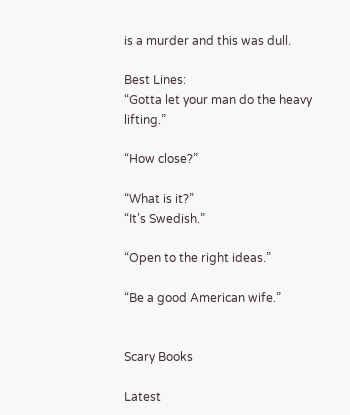is a murder and this was dull.

Best Lines:
“Gotta let your man do the heavy lifting.”

“How close?”

“What is it?”
“It’s Swedish.”

“Open to the right ideas.”

“Be a good American wife.”


Scary Books

Latest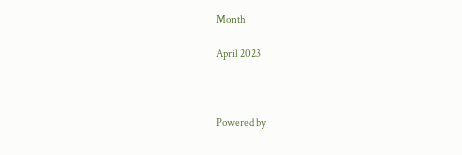Month

April 2023



Powered by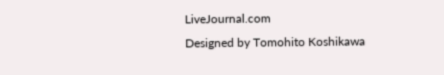LiveJournal.com
Designed by Tomohito Koshikawa